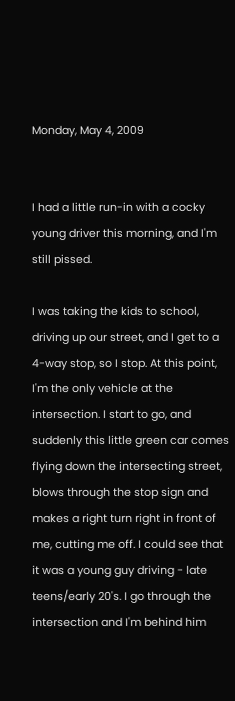Monday, May 4, 2009


I had a little run-in with a cocky young driver this morning, and I'm still pissed.

I was taking the kids to school, driving up our street, and I get to a 4-way stop, so I stop. At this point, I'm the only vehicle at the intersection. I start to go, and suddenly this little green car comes flying down the intersecting street, blows through the stop sign and makes a right turn right in front of me, cutting me off. I could see that it was a young guy driving - late teens/early 20's. I go through the intersection and I'm behind him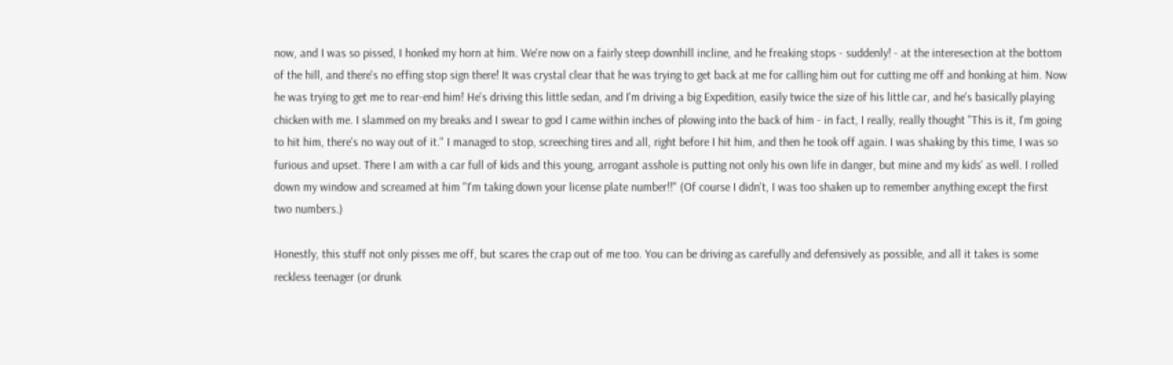now, and I was so pissed, I honked my horn at him. We're now on a fairly steep downhill incline, and he freaking stops - suddenly! - at the interesection at the bottom of the hill, and there's no effing stop sign there! It was crystal clear that he was trying to get back at me for calling him out for cutting me off and honking at him. Now he was trying to get me to rear-end him! He's driving this little sedan, and I'm driving a big Expedition, easily twice the size of his little car, and he's basically playing chicken with me. I slammed on my breaks and I swear to god I came within inches of plowing into the back of him - in fact, I really, really thought "This is it, I'm going to hit him, there's no way out of it." I managed to stop, screeching tires and all, right before I hit him, and then he took off again. I was shaking by this time, I was so furious and upset. There I am with a car full of kids and this young, arrogant asshole is putting not only his own life in danger, but mine and my kids' as well. I rolled down my window and screamed at him "I'm taking down your license plate number!!" (Of course I didn't, I was too shaken up to remember anything except the first two numbers.)

Honestly, this stuff not only pisses me off, but scares the crap out of me too. You can be driving as carefully and defensively as possible, and all it takes is some reckless teenager (or drunk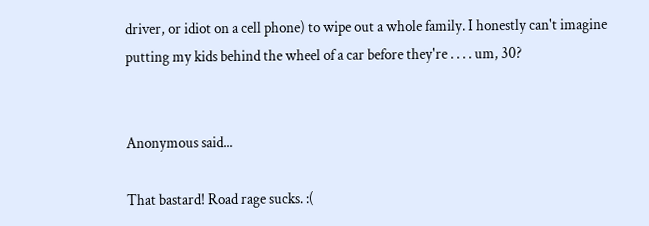driver, or idiot on a cell phone) to wipe out a whole family. I honestly can't imagine putting my kids behind the wheel of a car before they're . . . . um, 30?


Anonymous said...

That bastard! Road rage sucks. :(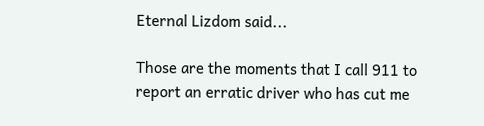Eternal Lizdom said...

Those are the moments that I call 911 to report an erratic driver who has cut me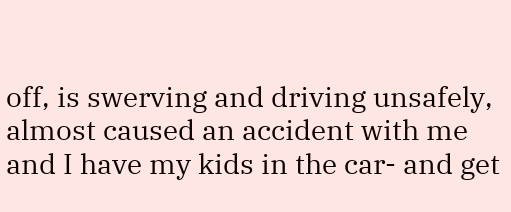off, is swerving and driving unsafely, almost caused an accident with me and I have my kids in the car- and get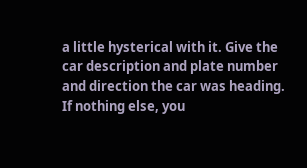a little hysterical with it. Give the car description and plate number and direction the car was heading. If nothing else, you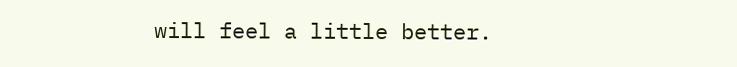will feel a little better.